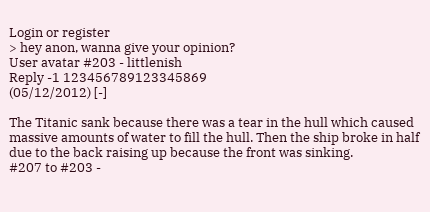Login or register
> hey anon, wanna give your opinion?
User avatar #203 - littlenish
Reply -1 123456789123345869
(05/12/2012) [-]

The Titanic sank because there was a tear in the hull which caused massive amounts of water to fill the hull. Then the ship broke in half due to the back raising up because the front was sinking.
#207 to #203 -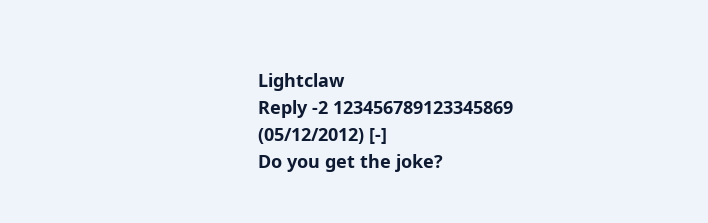Lightclaw
Reply -2 123456789123345869
(05/12/2012) [-]
Do you get the joke?